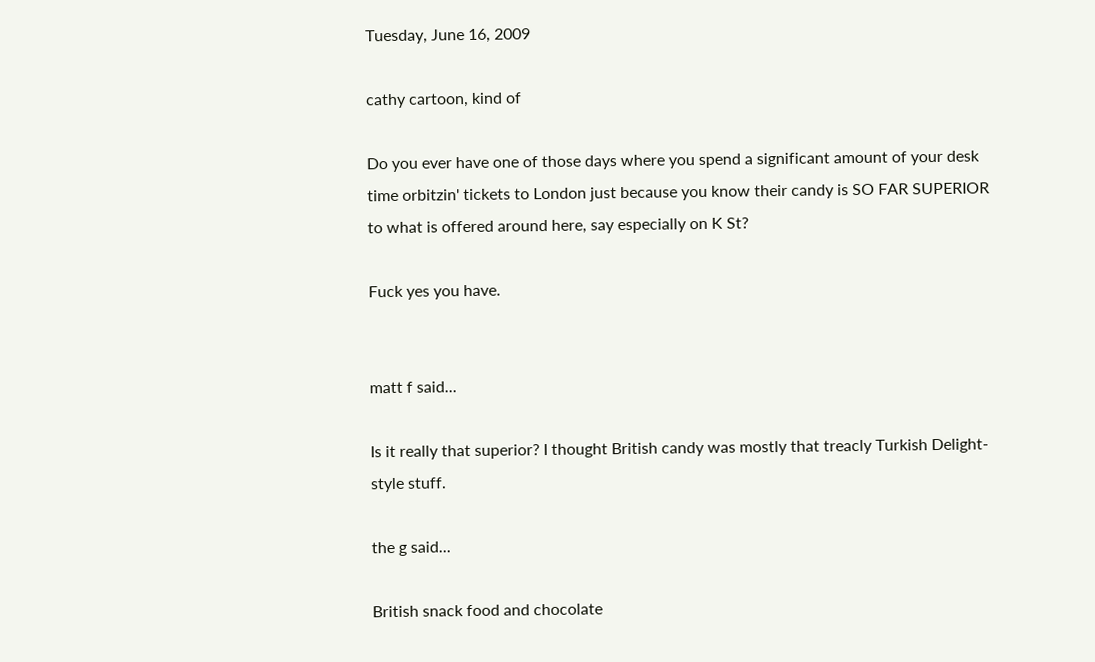Tuesday, June 16, 2009

cathy cartoon, kind of

Do you ever have one of those days where you spend a significant amount of your desk time orbitzin' tickets to London just because you know their candy is SO FAR SUPERIOR to what is offered around here, say especially on K St?

Fuck yes you have.


matt f said...

Is it really that superior? I thought British candy was mostly that treacly Turkish Delight-style stuff.

the g said...

British snack food and chocolate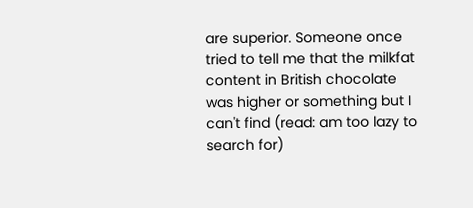are superior. Someone once tried to tell me that the milkfat content in British chocolate was higher or something but I can't find (read: am too lazy to search for)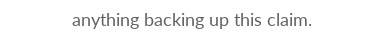anything backing up this claim.